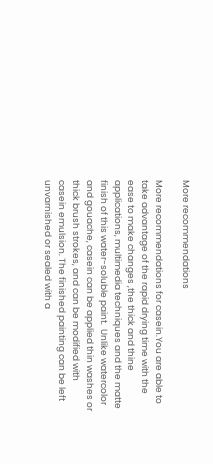More recommendations

More recommendations for casein.You are able to take advantage of the rapid drying time with the ease to make changes ,the thick and thine applications, multimedia techniques and the matte finish of this water-soluble paint.  Unlike watercolor and gouache, casein can be applied thin washes or thick brush strokes, and can be modified with casein emulsion. The finished painting can be left unvarnished or sealed with a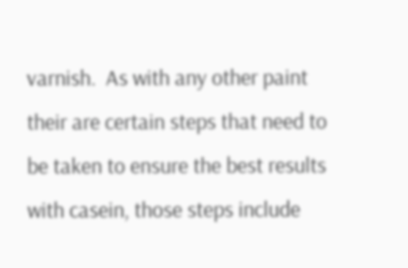varnish.  As with any other paint their are certain steps that need to be taken to ensure the best results with casein, those steps include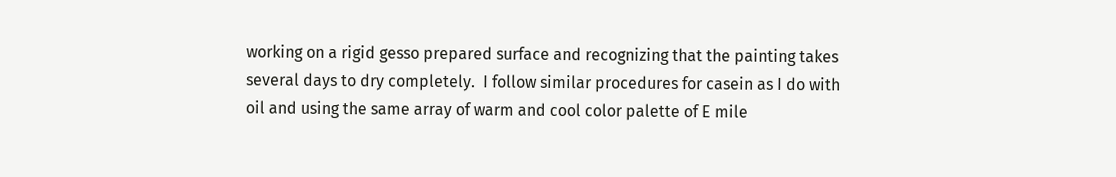working on a rigid gesso prepared surface and recognizing that the painting takes several days to dry completely.  I follow similar procedures for casein as I do with oil and using the same array of warm and cool color palette of E mile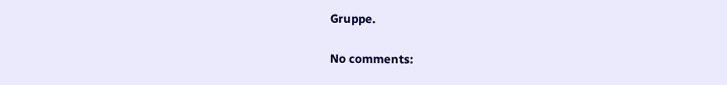Gruppe.

No comments: